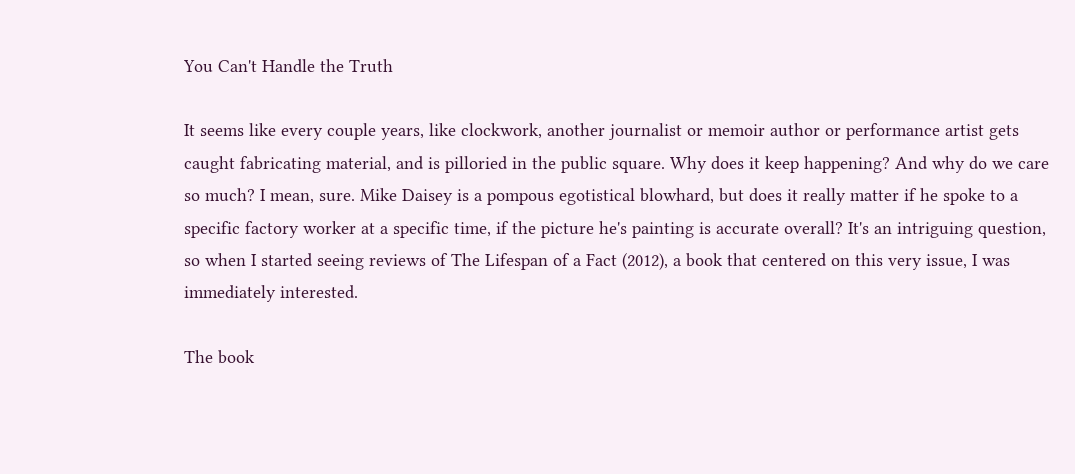You Can't Handle the Truth

It seems like every couple years, like clockwork, another journalist or memoir author or performance artist gets caught fabricating material, and is pilloried in the public square. Why does it keep happening? And why do we care so much? I mean, sure. Mike Daisey is a pompous egotistical blowhard, but does it really matter if he spoke to a specific factory worker at a specific time, if the picture he's painting is accurate overall? It's an intriguing question, so when I started seeing reviews of The Lifespan of a Fact (2012), a book that centered on this very issue, I was immediately interested.

The book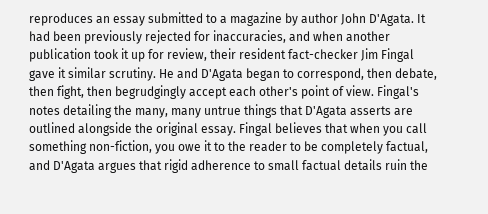reproduces an essay submitted to a magazine by author John D'Agata. It had been previously rejected for inaccuracies, and when another publication took it up for review, their resident fact-checker Jim Fingal gave it similar scrutiny. He and D'Agata began to correspond, then debate, then fight, then begrudgingly accept each other's point of view. Fingal's notes detailing the many, many untrue things that D'Agata asserts are outlined alongside the original essay. Fingal believes that when you call something non-fiction, you owe it to the reader to be completely factual, and D'Agata argues that rigid adherence to small factual details ruin the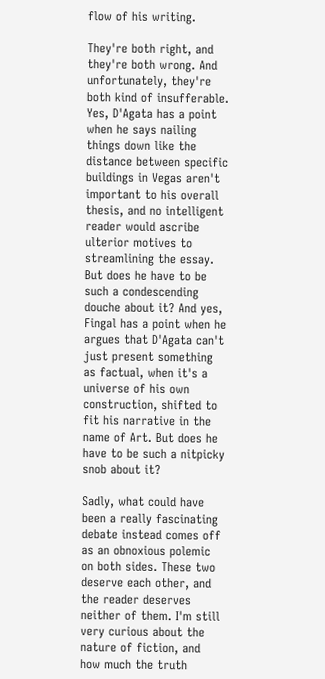flow of his writing.

They're both right, and they're both wrong. And unfortunately, they're both kind of insufferable. Yes, D'Agata has a point when he says nailing things down like the distance between specific buildings in Vegas aren't important to his overall thesis, and no intelligent reader would ascribe ulterior motives to streamlining the essay. But does he have to be such a condescending douche about it? And yes, Fingal has a point when he argues that D'Agata can't just present something as factual, when it's a universe of his own construction, shifted to fit his narrative in the name of Art. But does he have to be such a nitpicky snob about it?

Sadly, what could have been a really fascinating debate instead comes off as an obnoxious polemic on both sides. These two deserve each other, and the reader deserves neither of them. I'm still very curious about the nature of fiction, and how much the truth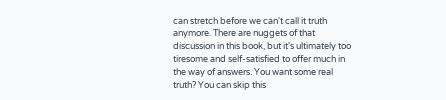can stretch before we can't call it truth anymore. There are nuggets of that discussion in this book, but it's ultimately too tiresome and self-satisfied to offer much in the way of answers. You want some real truth? You can skip this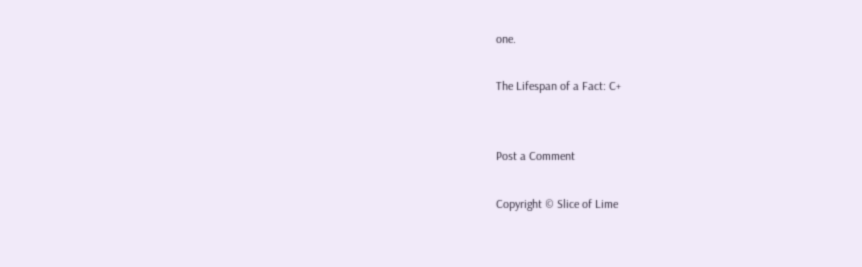one.

The Lifespan of a Fact: C+


Post a Comment

Copyright © Slice of Lime